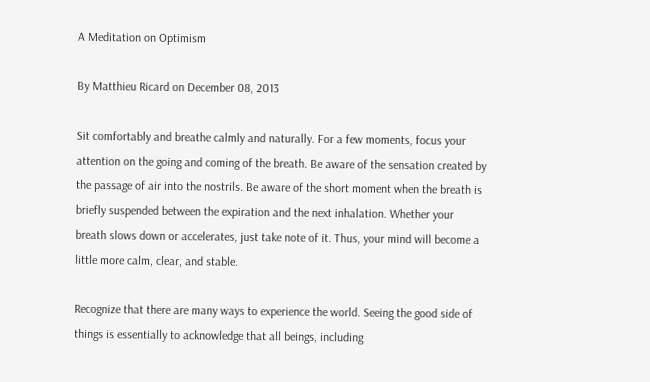A Meditation on Optimism

By Matthieu Ricard on December 08, 2013

Sit comfortably and breathe calmly and naturally. For a few moments, focus your attention on the going and coming of the breath. Be aware of the sensation created by the passage of air into the nostrils. Be aware of the short moment when the breath is briefly suspended between the expiration and the next inhalation. Whether your breath slows down or accelerates, just take note of it. Thus, your mind will become a little more calm, clear, and stable.

Recognize that there are many ways to experience the world. Seeing the good side of things is essentially to acknowledge that all beings, including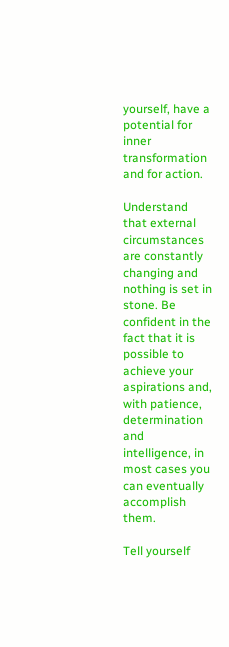yourself, have a potential for inner transformation and for action.

Understand that external circumstances are constantly changing and nothing is set in stone. Be confident in the fact that it is possible to achieve your aspirations and, with patience, determination and intelligence, in most cases you can eventually accomplish them.

Tell yourself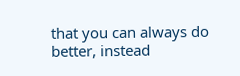that you can always do better, instead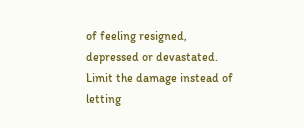of feeling resigned, depressed or devastated. Limit the damage instead of letting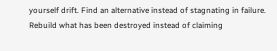yourself drift. Find an alternative instead of stagnating in failure. Rebuild what has been destroyed instead of claiming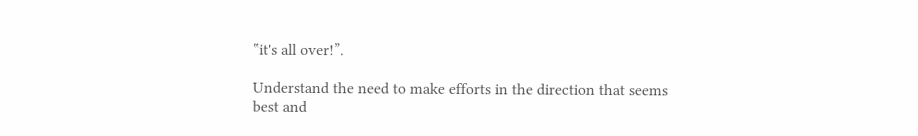‟it's all over!”.

Understand the need to make efforts in the direction that seems best and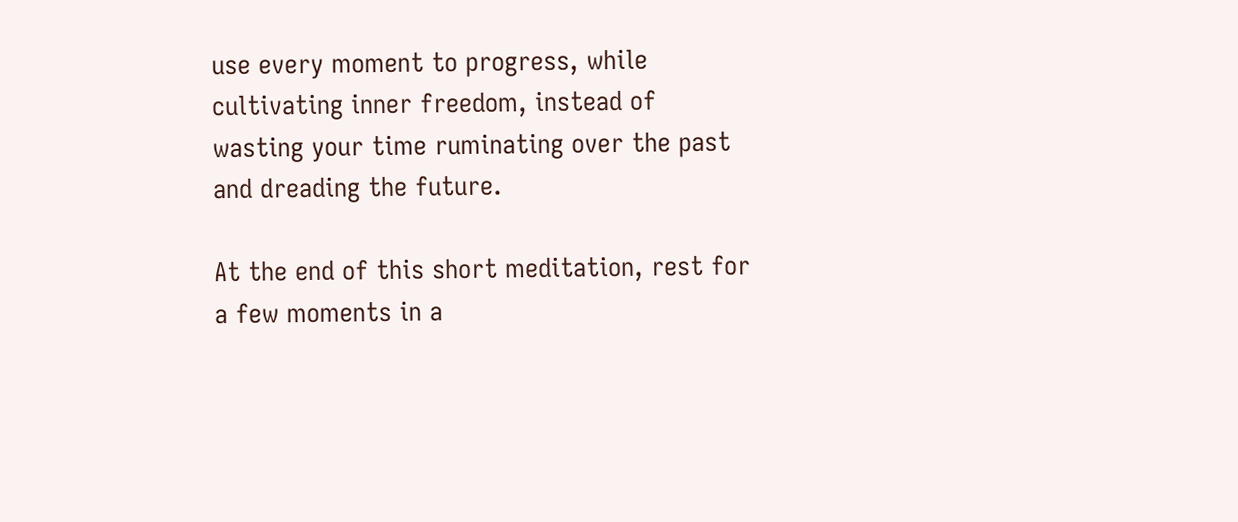use every moment to progress, while cultivating inner freedom, instead of wasting your time ruminating over the past and dreading the future.

At the end of this short meditation, rest for a few moments in a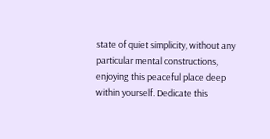state of quiet simplicity, without any particular mental constructions, enjoying this peaceful place deep within yourself. Dedicate this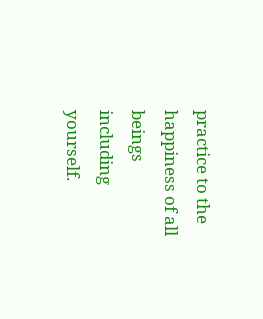practice to the happiness of all beings including yourself.